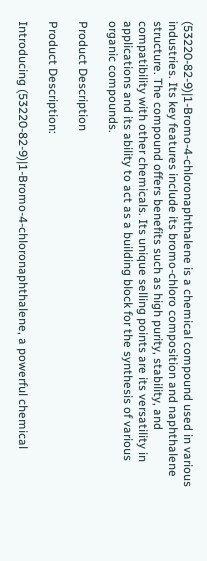(53220-82-9)|1-Bromo-4-chloronaphthalene is a chemical compound used in various industries. Its key features include its bromo-chloro composition and naphthalene structure. The compound offers benefits such as high purity, stability, and compatibility with other chemicals. Its unique selling points are its versatility in applications and its ability to act as a building block for the synthesis of various organic compounds.

Product Description

Product Description:

Introducing (53220-82-9)|1-Bromo-4-chloronaphthalene, a powerful chemical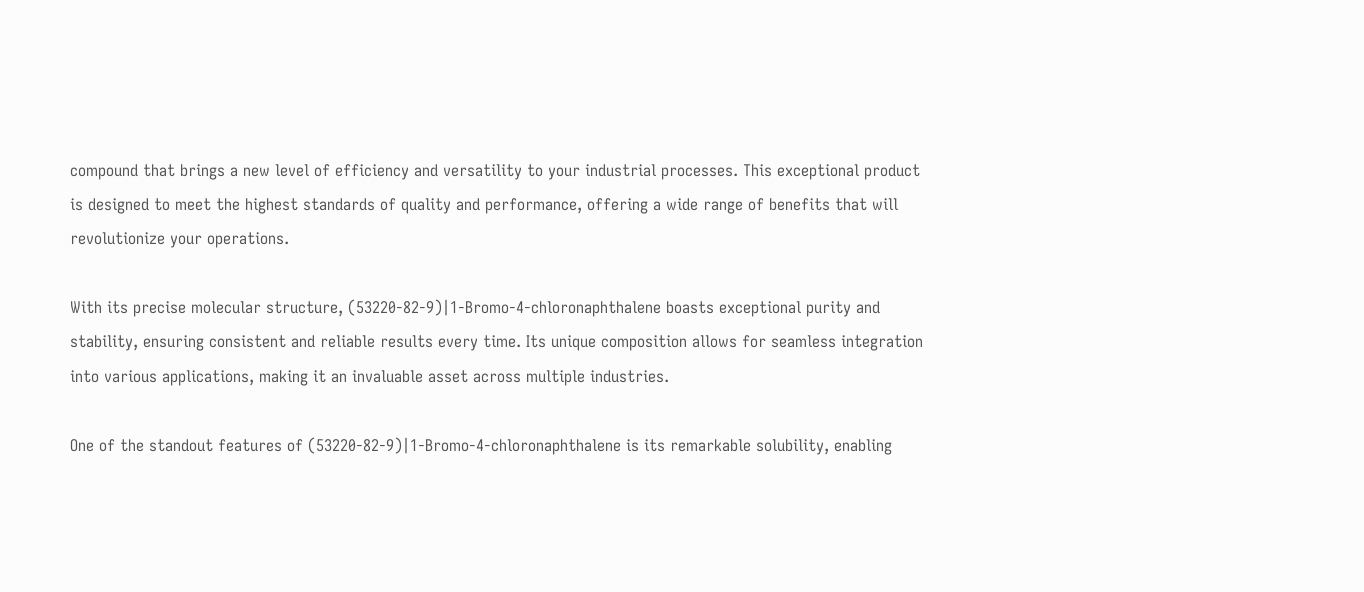compound that brings a new level of efficiency and versatility to your industrial processes. This exceptional product is designed to meet the highest standards of quality and performance, offering a wide range of benefits that will revolutionize your operations.

With its precise molecular structure, (53220-82-9)|1-Bromo-4-chloronaphthalene boasts exceptional purity and stability, ensuring consistent and reliable results every time. Its unique composition allows for seamless integration into various applications, making it an invaluable asset across multiple industries.

One of the standout features of (53220-82-9)|1-Bromo-4-chloronaphthalene is its remarkable solubility, enabling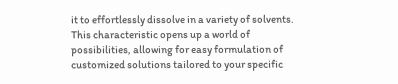it to effortlessly dissolve in a variety of solvents. This characteristic opens up a world of possibilities, allowing for easy formulation of customized solutions tailored to your specific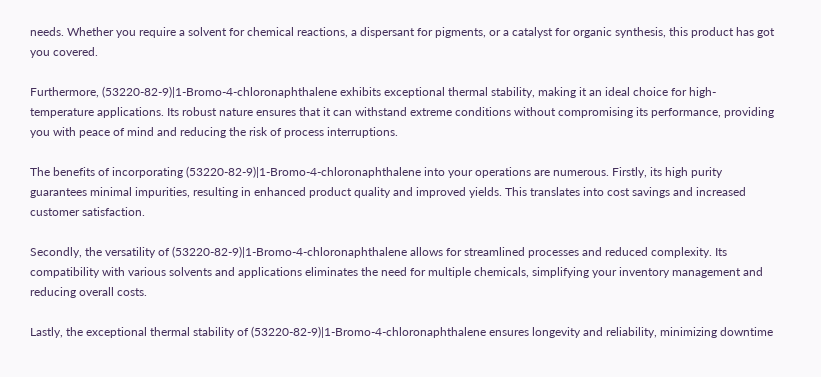needs. Whether you require a solvent for chemical reactions, a dispersant for pigments, or a catalyst for organic synthesis, this product has got you covered.

Furthermore, (53220-82-9)|1-Bromo-4-chloronaphthalene exhibits exceptional thermal stability, making it an ideal choice for high-temperature applications. Its robust nature ensures that it can withstand extreme conditions without compromising its performance, providing you with peace of mind and reducing the risk of process interruptions.

The benefits of incorporating (53220-82-9)|1-Bromo-4-chloronaphthalene into your operations are numerous. Firstly, its high purity guarantees minimal impurities, resulting in enhanced product quality and improved yields. This translates into cost savings and increased customer satisfaction.

Secondly, the versatility of (53220-82-9)|1-Bromo-4-chloronaphthalene allows for streamlined processes and reduced complexity. Its compatibility with various solvents and applications eliminates the need for multiple chemicals, simplifying your inventory management and reducing overall costs.

Lastly, the exceptional thermal stability of (53220-82-9)|1-Bromo-4-chloronaphthalene ensures longevity and reliability, minimizing downtime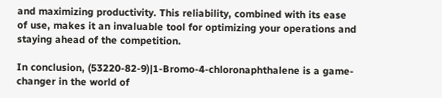and maximizing productivity. This reliability, combined with its ease of use, makes it an invaluable tool for optimizing your operations and staying ahead of the competition.

In conclusion, (53220-82-9)|1-Bromo-4-chloronaphthalene is a game-changer in the world of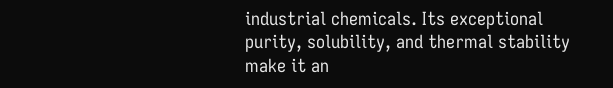industrial chemicals. Its exceptional purity, solubility, and thermal stability make it an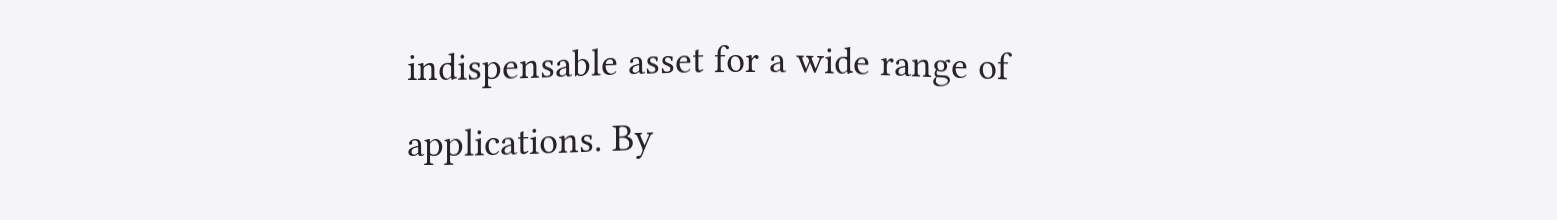indispensable asset for a wide range of applications. By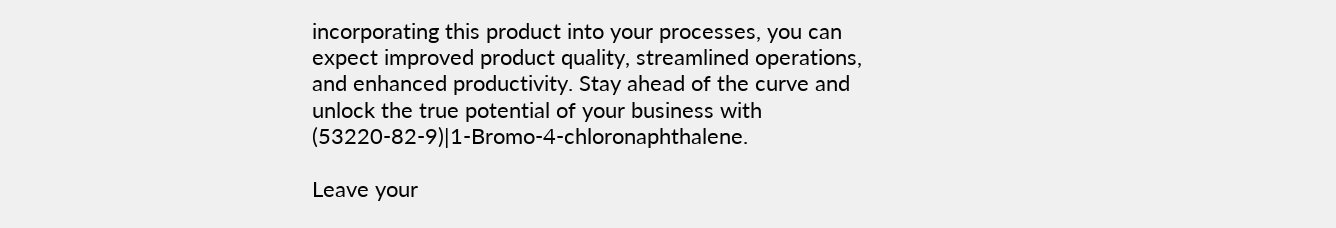incorporating this product into your processes, you can expect improved product quality, streamlined operations, and enhanced productivity. Stay ahead of the curve and unlock the true potential of your business with (53220-82-9)|1-Bromo-4-chloronaphthalene.

Leave your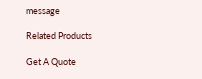message

Related Products

Get A Quote